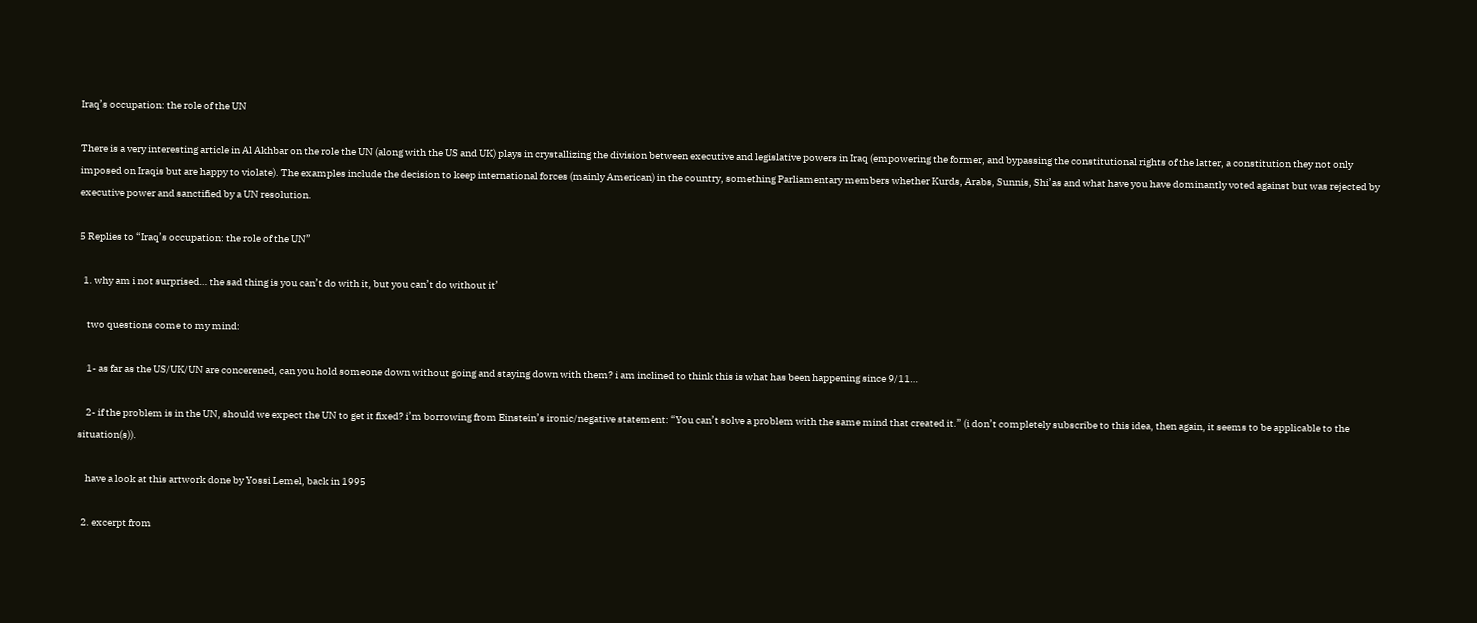Iraq’s occupation: the role of the UN

There is a very interesting article in Al Akhbar on the role the UN (along with the US and UK) plays in crystallizing the division between executive and legislative powers in Iraq (empowering the former, and bypassing the constitutional rights of the latter, a constitution they not only imposed on Iraqis but are happy to violate). The examples include the decision to keep international forces (mainly American) in the country, something Parliamentary members whether Kurds, Arabs, Sunnis, Shi’as and what have you have dominantly voted against but was rejected by executive power and sanctified by a UN resolution.

5 Replies to “Iraq’s occupation: the role of the UN”

  1. why am i not surprised… the sad thing is you can’t do with it, but you can’t do without it’

    two questions come to my mind:

    1- as far as the US/UK/UN are concerened, can you hold someone down without going and staying down with them? i am inclined to think this is what has been happening since 9/11…

    2- if the problem is in the UN, should we expect the UN to get it fixed? i’m borrowing from Einstein’s ironic/negative statement: “You can’t solve a problem with the same mind that created it.” (i don’t completely subscribe to this idea, then again, it seems to be applicable to the situation(s)).

    have a look at this artwork done by Yossi Lemel, back in 1995

  2. excerpt from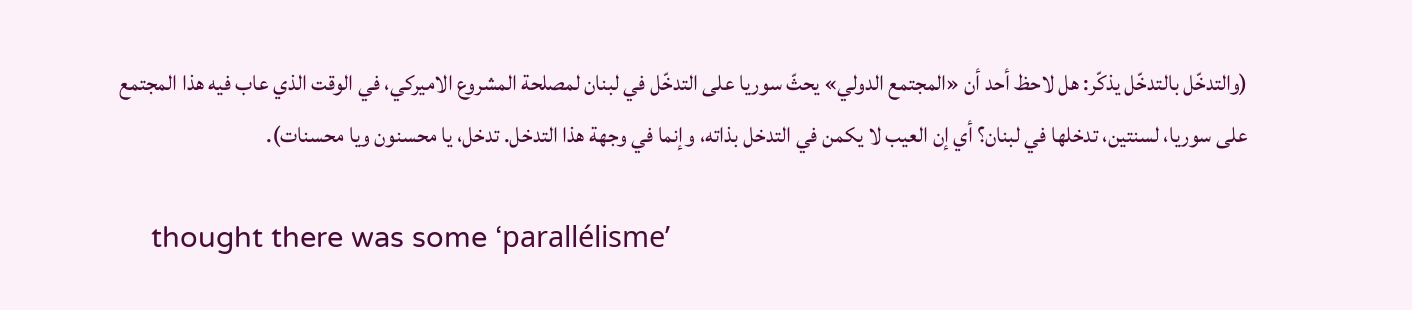(والتدخّل بالتدخّل يذكّر: هل لاحظ أحد أن «المجتمع الدولي» يحثّ سوريا على التدخّل في لبنان لمصلحة المشروع الاميركي، في الوقت الذي عاب فيه هذا المجتمع على سوريا، لسنتين، تدخلها في لبنان؟ أي إن العيب لا يكمن في التدخل بذاته، وإنما في وجهة هذا التدخل. تدخل، يا محسنون ويا محسنات).

    thought there was some ‘parallélisme’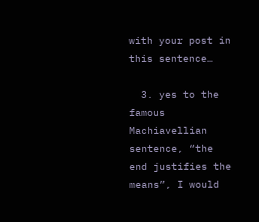with your post in this sentence…

  3. yes to the famous Machiavellian sentence, “the end justifies the means”, I would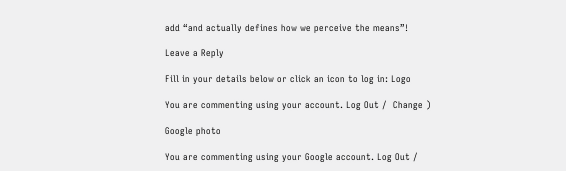add “and actually defines how we perceive the means”!

Leave a Reply

Fill in your details below or click an icon to log in: Logo

You are commenting using your account. Log Out /  Change )

Google photo

You are commenting using your Google account. Log Out /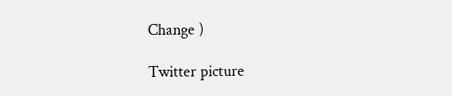Change )

Twitter picture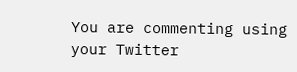You are commenting using your Twitter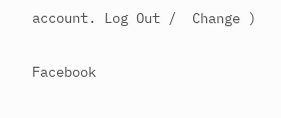account. Log Out /  Change )

Facebook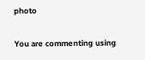photo

You are commenting using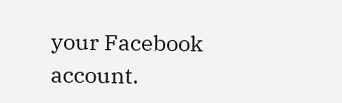your Facebook account.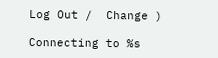Log Out /  Change )

Connecting to %s